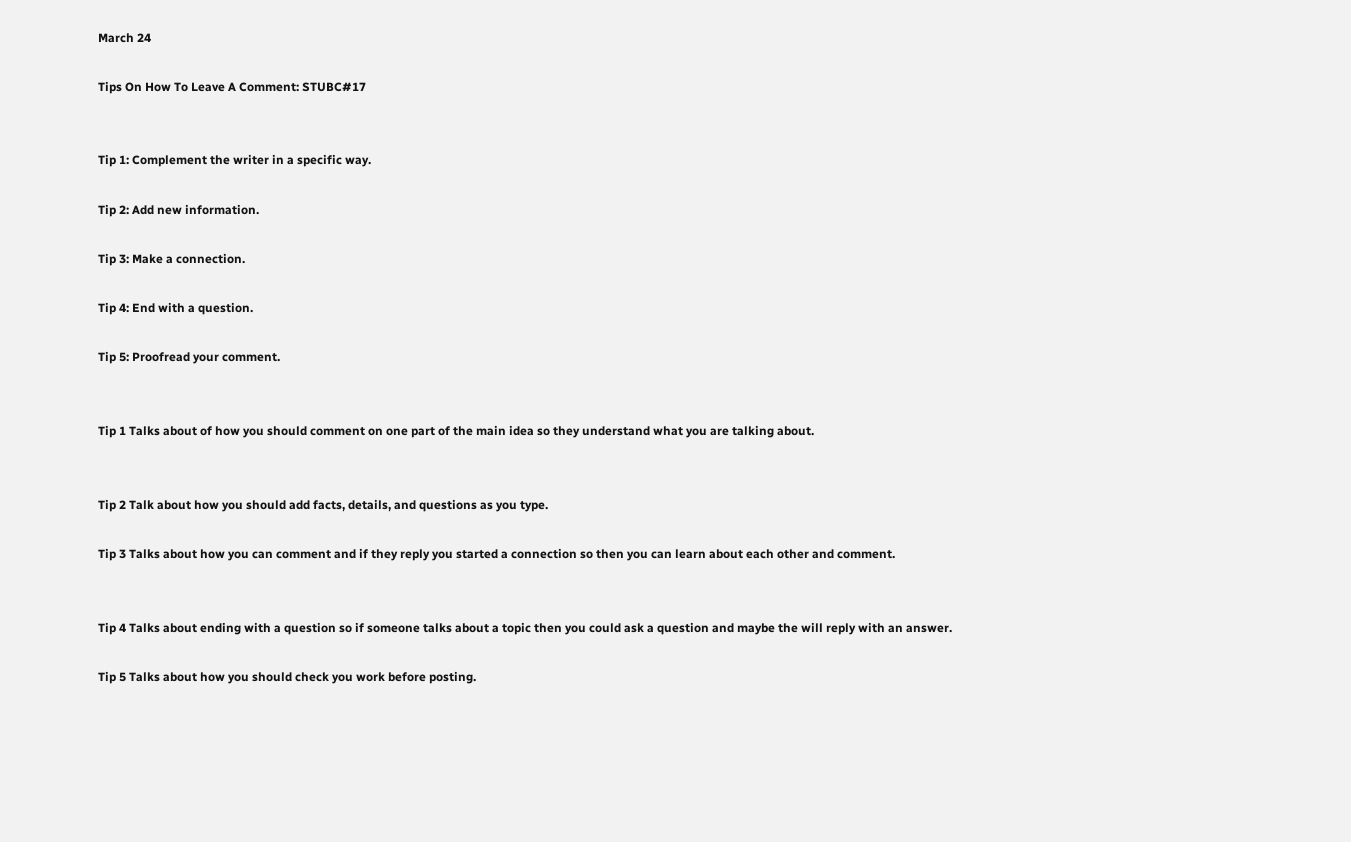March 24

Tips On How To Leave A Comment: STUBC#17


Tip 1: Complement the writer in a specific way.

Tip 2: Add new information.

Tip 3: Make a connection.

Tip 4: End with a question.

Tip 5: Proofread your comment.


Tip 1 Talks about of how you should comment on one part of the main idea so they understand what you are talking about.


Tip 2 Talk about how you should add facts, details, and questions as you type.

Tip 3 Talks about how you can comment and if they reply you started a connection so then you can learn about each other and comment.


Tip 4 Talks about ending with a question so if someone talks about a topic then you could ask a question and maybe the will reply with an answer.

Tip 5 Talks about how you should check you work before posting.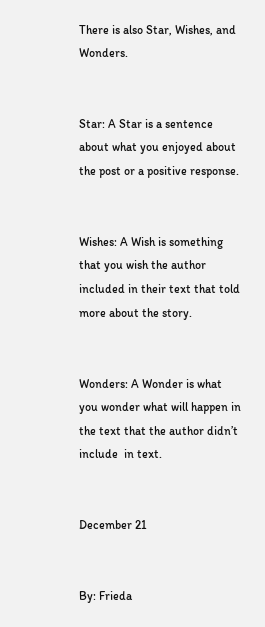There is also Star, Wishes, and Wonders.


Star: A Star is a sentence about what you enjoyed about the post or a positive response.


Wishes: A Wish is something that you wish the author included in their text that told more about the story.


Wonders: A Wonder is what you wonder what will happen in the text that the author didn’t include  in text.


December 21


By: Frieda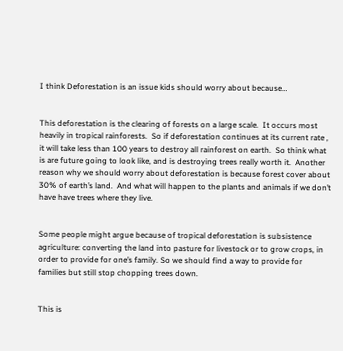I think Deforestation is an issue kids should worry about because…


This deforestation is the clearing of forests on a large scale.  It occurs most heavily in tropical rainforests.  So if deforestation continues at its current rate , it will take less than 100 years to destroy all rainforest on earth.  So think what is are future going to look like, and is destroying trees really worth it.  Another reason why we should worry about deforestation is because forest cover about 30% of earth’s land.  And what will happen to the plants and animals if we don’t have have trees where they live.


Some people might argue because of tropical deforestation is subsistence agriculture: converting the land into pasture for livestock or to grow crops, in order to provide for one’s family. So we should find a way to provide for families but still stop chopping trees down.


This is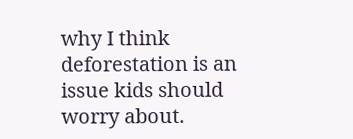why I think deforestation is an issue kids should worry about.